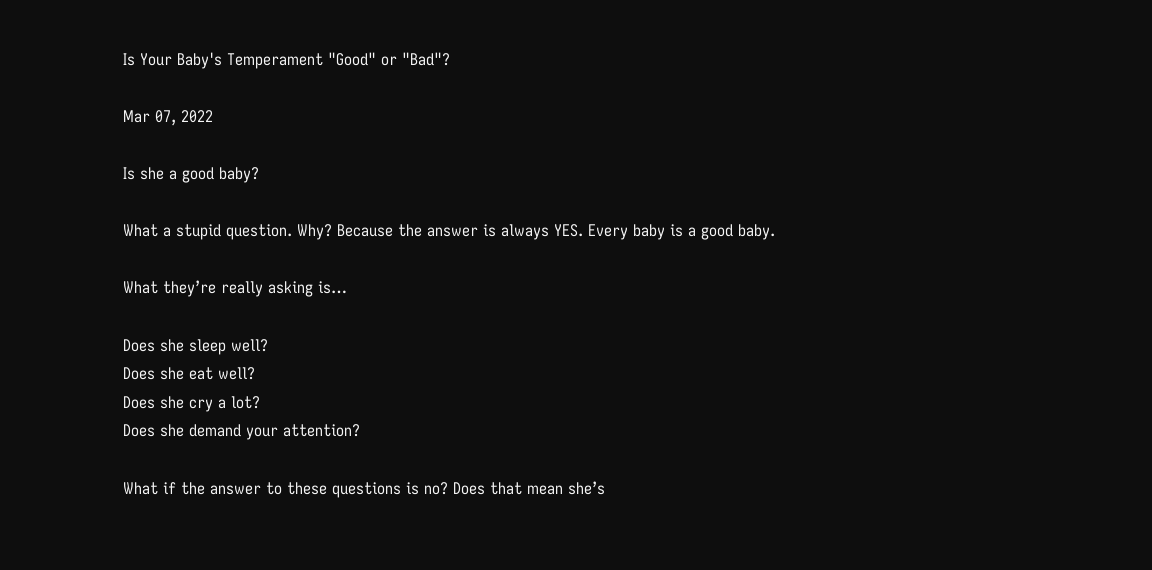Is Your Baby's Temperament "Good" or "Bad"?

Mar 07, 2022

Is she a good baby?

What a stupid question. Why? Because the answer is always YES. Every baby is a good baby.

What they’re really asking is…

Does she sleep well?
Does she eat well?
Does she cry a lot?
Does she demand your attention?

What if the answer to these questions is no? Does that mean she’s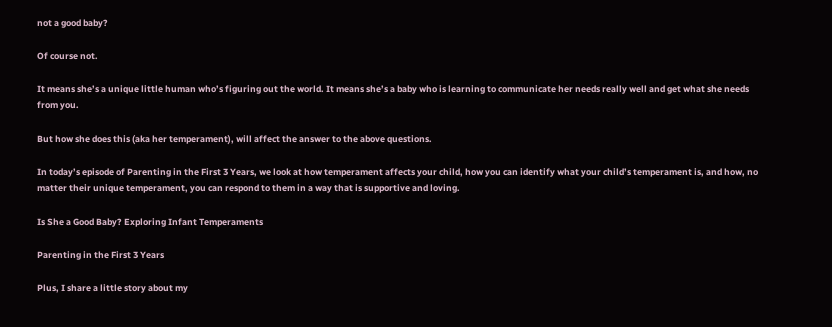not a good baby?

Of course not.

It means she’s a unique little human who’s figuring out the world. It means she’s a baby who is learning to communicate her needs really well and get what she needs from you.

But how she does this (aka her temperament), will affect the answer to the above questions.

In today’s episode of Parenting in the First 3 Years, we look at how temperament affects your child, how you can identify what your child’s temperament is, and how, no matter their unique temperament, you can respond to them in a way that is supportive and loving.

Is She a Good Baby? Exploring Infant Temperaments

Parenting in the First 3 Years

Plus, I share a little story about my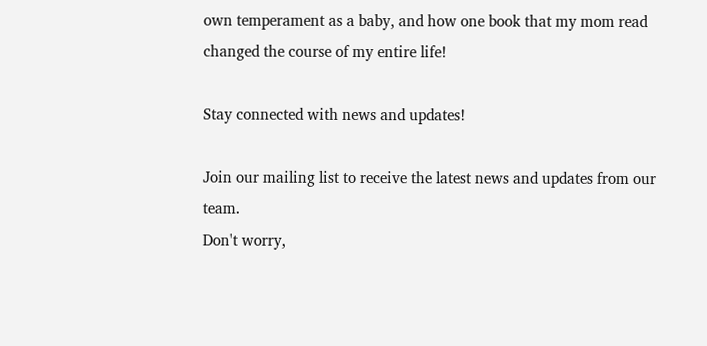own temperament as a baby, and how one book that my mom read changed the course of my entire life!

Stay connected with news and updates!

Join our mailing list to receive the latest news and updates from our team.
Don't worry,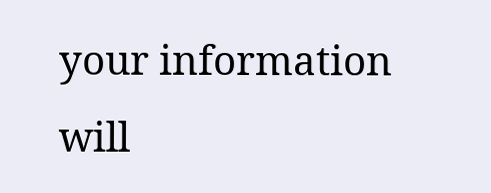your information will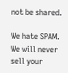not be shared.

We hate SPAM. We will never sell your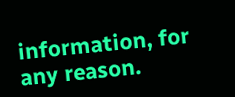information, for any reason.